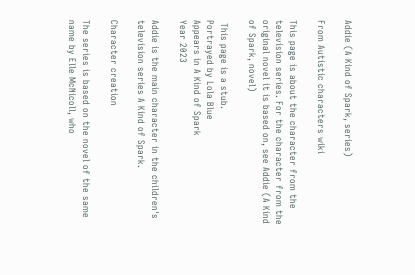Addie (A Kind of Spark, series)

From Autistic characters wiki

This page is about the character from the television series. For the character from the original novel it is based on, see Addie (A Kind of Spark, novel)

 This page is a stub.
Portrayed by Lola Blue
Appears in A Kind of Spark
Year 2023

Addie is the main character in the children's television series A Kind of Spark.

Character creation

The series is based on the novel of the same name by Elle McNicoll, who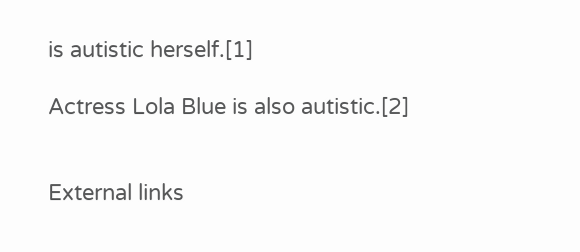is autistic herself.[1]

Actress Lola Blue is also autistic.[2]


External links